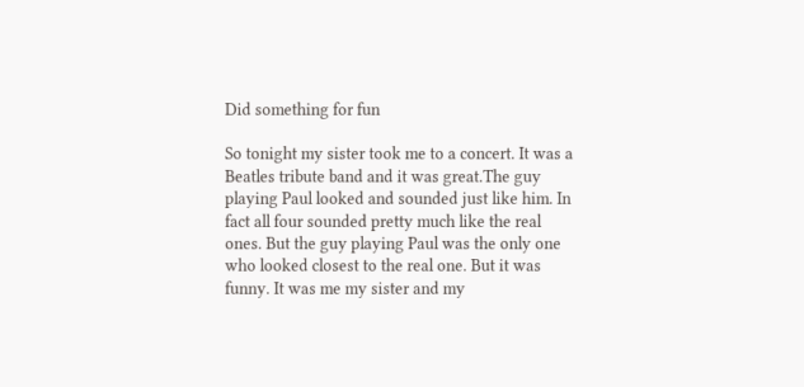Did something for fun

So tonight my sister took me to a concert. It was a Beatles tribute band and it was great.The guy playing Paul looked and sounded just like him. In fact all four sounded pretty much like the real ones. But the guy playing Paul was the only one who looked closest to the real one. But it was funny. It was me my sister and my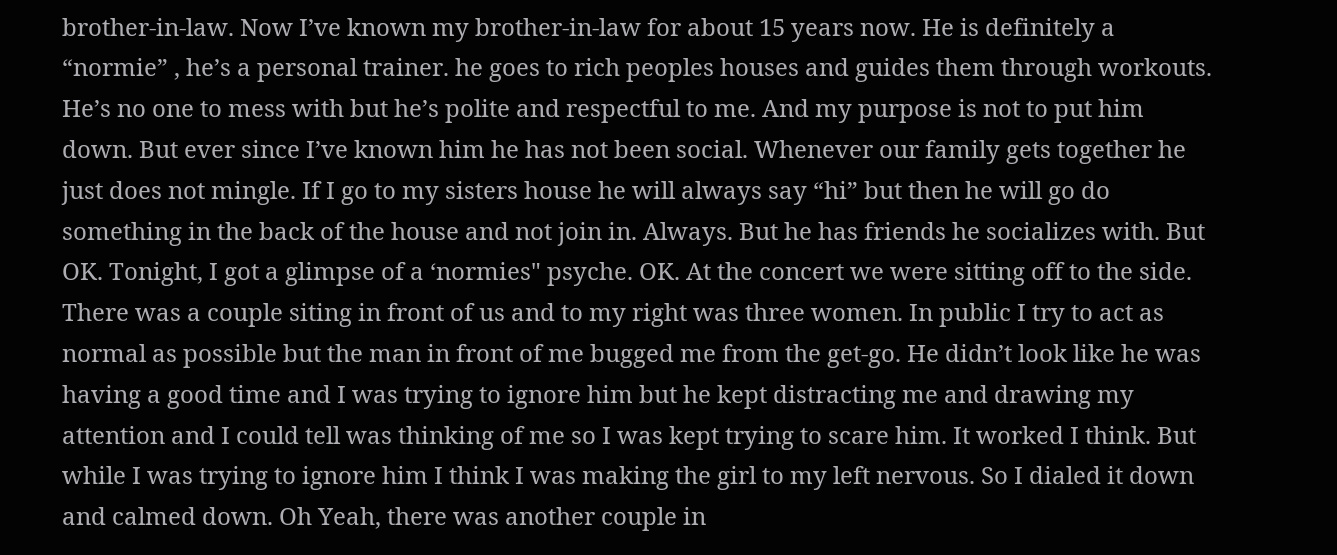brother-in-law. Now I’ve known my brother-in-law for about 15 years now. He is definitely a “normie” , he’s a personal trainer. he goes to rich peoples houses and guides them through workouts. He’s no one to mess with but he’s polite and respectful to me. And my purpose is not to put him down. But ever since I’ve known him he has not been social. Whenever our family gets together he just does not mingle. If I go to my sisters house he will always say “hi” but then he will go do something in the back of the house and not join in. Always. But he has friends he socializes with. But OK. Tonight, I got a glimpse of a ‘normies" psyche. OK. At the concert we were sitting off to the side. There was a couple siting in front of us and to my right was three women. In public I try to act as normal as possible but the man in front of me bugged me from the get-go. He didn’t look like he was having a good time and I was trying to ignore him but he kept distracting me and drawing my attention and I could tell was thinking of me so I was kept trying to scare him. It worked I think. But while I was trying to ignore him I think I was making the girl to my left nervous. So I dialed it down and calmed down. Oh Yeah, there was another couple in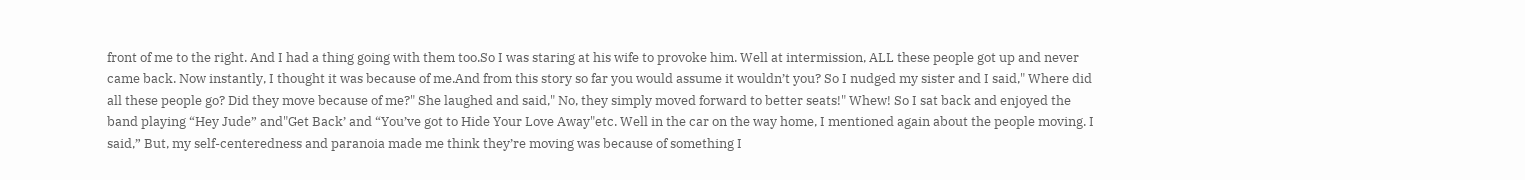front of me to the right. And I had a thing going with them too.So I was staring at his wife to provoke him. Well at intermission, ALL these people got up and never came back. Now instantly, I thought it was because of me.And from this story so far you would assume it wouldn’t you? So I nudged my sister and I said," Where did all these people go? Did they move because of me?" She laughed and said," No, they simply moved forward to better seats!" Whew! So I sat back and enjoyed the band playing “Hey Jude” and"Get Back’ and “You’ve got to Hide Your Love Away"etc. Well in the car on the way home, I mentioned again about the people moving. I said,” But, my self-centeredness and paranoia made me think they’re moving was because of something I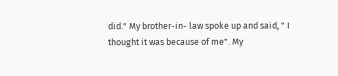did." My brother-in- law spoke up and said, " I thought it was because of me". My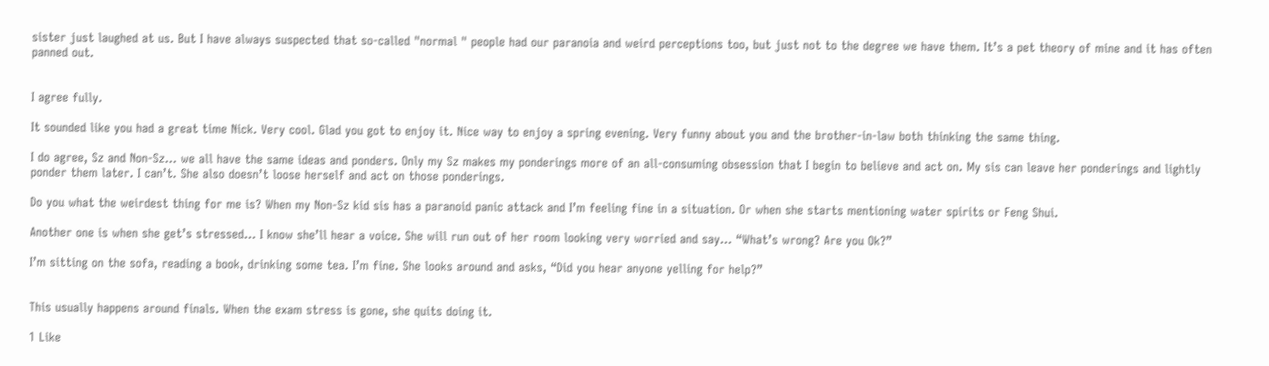sister just laughed at us. But I have always suspected that so-called "normal " people had our paranoia and weird perceptions too, but just not to the degree we have them. It’s a pet theory of mine and it has often panned out.


I agree fully.

It sounded like you had a great time Nick. Very cool. Glad you got to enjoy it. Nice way to enjoy a spring evening. Very funny about you and the brother-in-law both thinking the same thing.

I do agree, Sz and Non-Sz… we all have the same ideas and ponders. Only my Sz makes my ponderings more of an all-consuming obsession that I begin to believe and act on. My sis can leave her ponderings and lightly ponder them later. I can’t. She also doesn’t loose herself and act on those ponderings.

Do you what the weirdest thing for me is? When my Non-Sz kid sis has a paranoid panic attack and I’m feeling fine in a situation. Or when she starts mentioning water spirits or Feng Shui.

Another one is when she get’s stressed… I know she’ll hear a voice. She will run out of her room looking very worried and say… “What’s wrong? Are you Ok?”

I’m sitting on the sofa, reading a book, drinking some tea. I’m fine. She looks around and asks, “Did you hear anyone yelling for help?”


This usually happens around finals. When the exam stress is gone, she quits doing it.

1 Like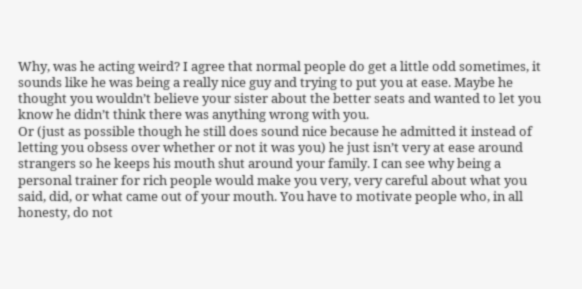Why, was he acting weird? I agree that normal people do get a little odd sometimes, it sounds like he was being a really nice guy and trying to put you at ease. Maybe he thought you wouldn’t believe your sister about the better seats and wanted to let you know he didn’t think there was anything wrong with you.
Or (just as possible though he still does sound nice because he admitted it instead of letting you obsess over whether or not it was you) he just isn’t very at ease around strangers so he keeps his mouth shut around your family. I can see why being a personal trainer for rich people would make you very, very careful about what you said, did, or what came out of your mouth. You have to motivate people who, in all honesty, do not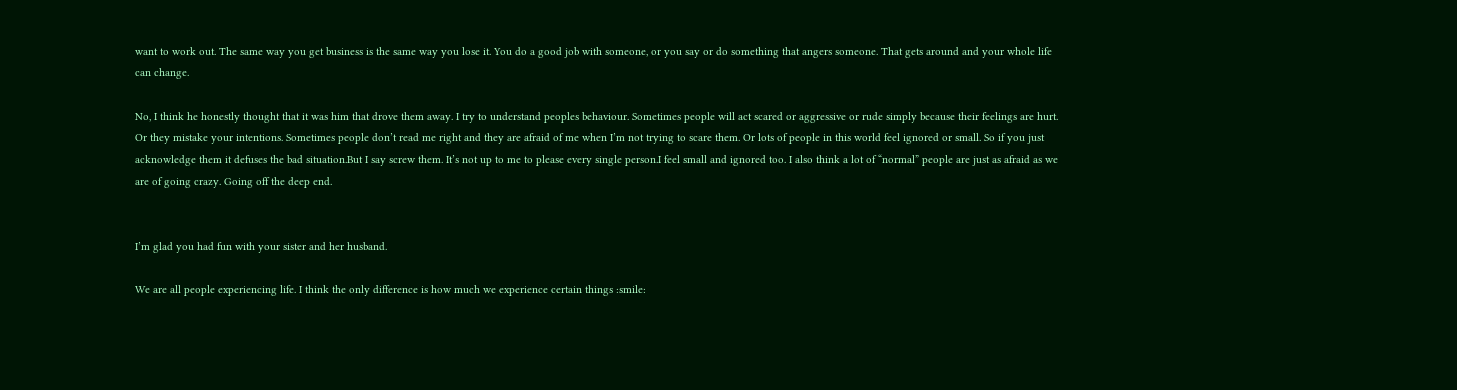want to work out. The same way you get business is the same way you lose it. You do a good job with someone, or you say or do something that angers someone. That gets around and your whole life can change.

No, I think he honestly thought that it was him that drove them away. I try to understand peoples behaviour. Sometimes people will act scared or aggressive or rude simply because their feelings are hurt. Or they mistake your intentions. Sometimes people don’t read me right and they are afraid of me when I’m not trying to scare them. Or lots of people in this world feel ignored or small. So if you just acknowledge them it defuses the bad situation.But I say screw them. It’s not up to me to please every single person.I feel small and ignored too. I also think a lot of “normal” people are just as afraid as we are of going crazy. Going off the deep end.


I’m glad you had fun with your sister and her husband.

We are all people experiencing life. I think the only difference is how much we experience certain things :smile: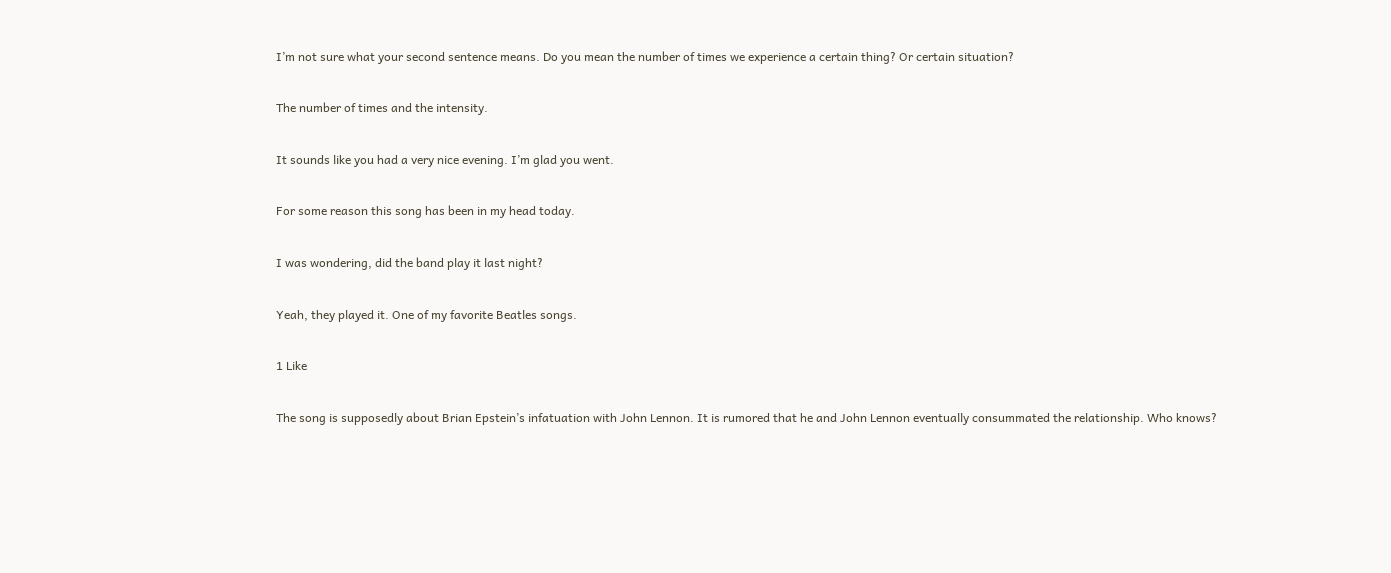I’m not sure what your second sentence means. Do you mean the number of times we experience a certain thing? Or certain situation?

The number of times and the intensity.

It sounds like you had a very nice evening. I’m glad you went.

For some reason this song has been in my head today.

I was wondering, did the band play it last night?

Yeah, they played it. One of my favorite Beatles songs.

1 Like

The song is supposedly about Brian Epstein’s infatuation with John Lennon. It is rumored that he and John Lennon eventually consummated the relationship. Who knows?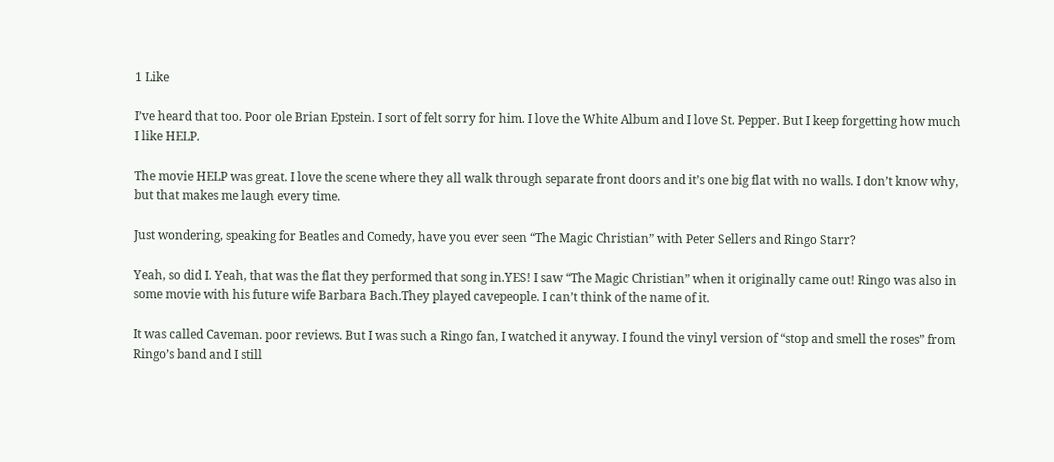1 Like

I’ve heard that too. Poor ole Brian Epstein. I sort of felt sorry for him. I love the White Album and I love St. Pepper. But I keep forgetting how much I like HELP.

The movie HELP was great. I love the scene where they all walk through separate front doors and it’s one big flat with no walls. I don’t know why, but that makes me laugh every time.

Just wondering, speaking for Beatles and Comedy, have you ever seen “The Magic Christian” with Peter Sellers and Ringo Starr?

Yeah, so did I. Yeah, that was the flat they performed that song in.YES! I saw “The Magic Christian” when it originally came out! Ringo was also in some movie with his future wife Barbara Bach.They played cavepeople. I can’t think of the name of it.

It was called Caveman. poor reviews. But I was such a Ringo fan, I watched it anyway. I found the vinyl version of “stop and smell the roses” from Ringo’s band and I still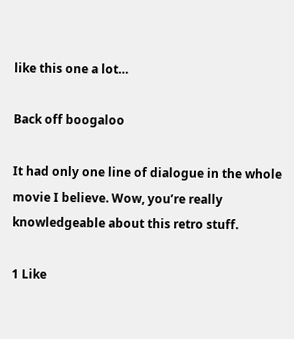like this one a lot…

Back off boogaloo

It had only one line of dialogue in the whole movie I believe. Wow, you’re really knowledgeable about this retro stuff.

1 Like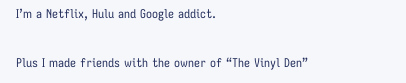I’m a Netflix, Hulu and Google addict.

Plus I made friends with the owner of “The Vinyl Den”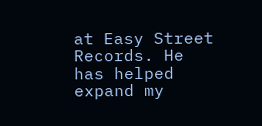at Easy Street Records. He has helped expand my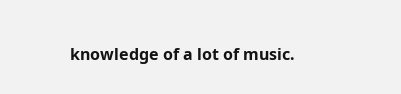knowledge of a lot of music.